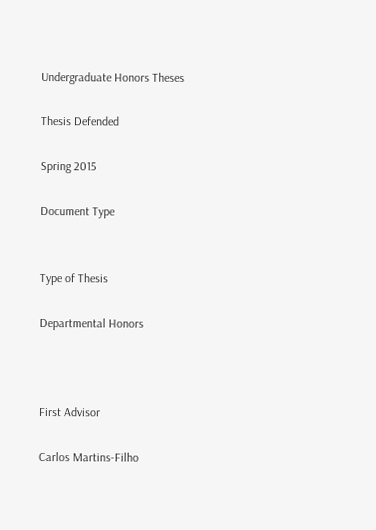Undergraduate Honors Theses

Thesis Defended

Spring 2015

Document Type


Type of Thesis

Departmental Honors



First Advisor

Carlos Martins-Filho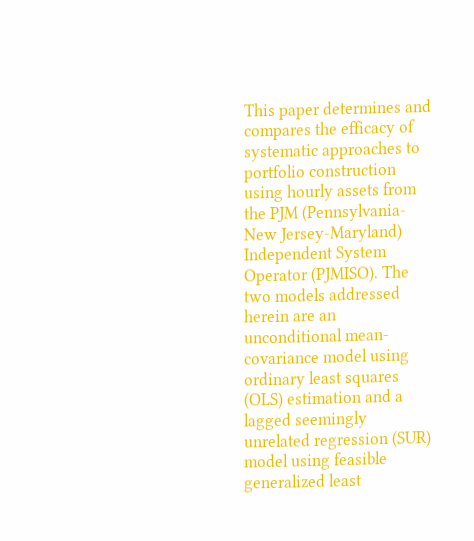This paper determines and compares the efficacy of systematic approaches to portfolio construction using hourly assets from the PJM (Pennsylvania-New Jersey-Maryland) Independent System Operator (PJMISO). The two models addressed herein are an unconditional mean-covariance model using ordinary least squares (OLS) estimation and a lagged seemingly unrelated regression (SUR) model using feasible generalized least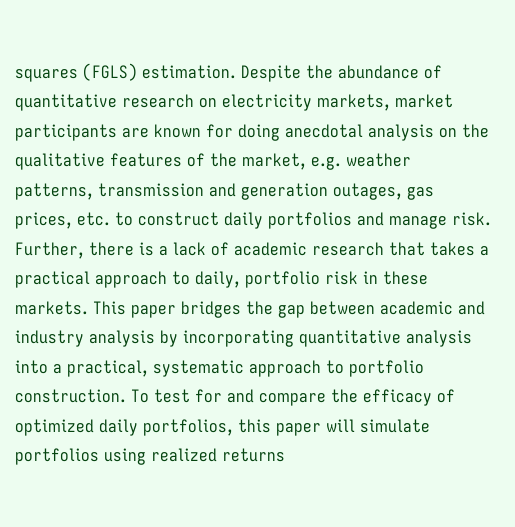squares (FGLS) estimation. Despite the abundance of quantitative research on electricity markets, market participants are known for doing anecdotal analysis on the qualitative features of the market, e.g. weather patterns, transmission and generation outages, gas prices, etc. to construct daily portfolios and manage risk. Further, there is a lack of academic research that takes a practical approach to daily, portfolio risk in these markets. This paper bridges the gap between academic and industry analysis by incorporating quantitative analysis into a practical, systematic approach to portfolio construction. To test for and compare the efficacy of optimized daily portfolios, this paper will simulate portfolios using realized returns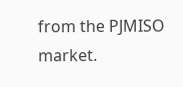from the PJMISO market.